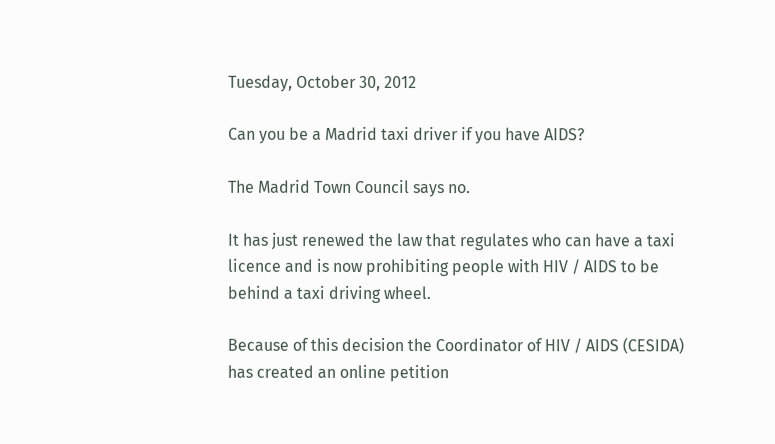Tuesday, October 30, 2012

Can you be a Madrid taxi driver if you have AIDS?

The Madrid Town Council says no.

It has just renewed the law that regulates who can have a taxi licence and is now prohibiting people with HIV / AIDS to be behind a taxi driving wheel.

Because of this decision the Coordinator of HIV / AIDS (CESIDA) has created an online petition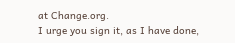at Change.org.
I urge you sign it, as I have done,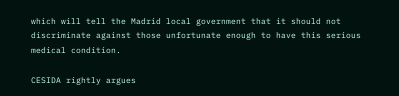which will tell the Madrid local government that it should not discriminate against those unfortunate enough to have this serious medical condition.

CESIDA rightly argues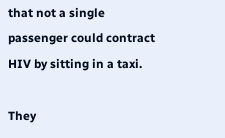that not a single passenger could contract HIV by sitting in a taxi.

They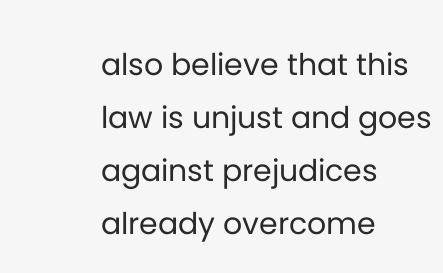also believe that this law is unjust and goes against prejudices already overcome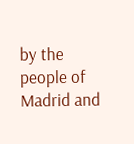by the people of Madrid and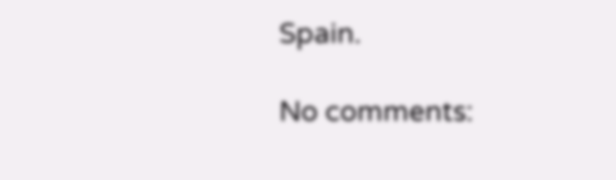Spain.

No comments: